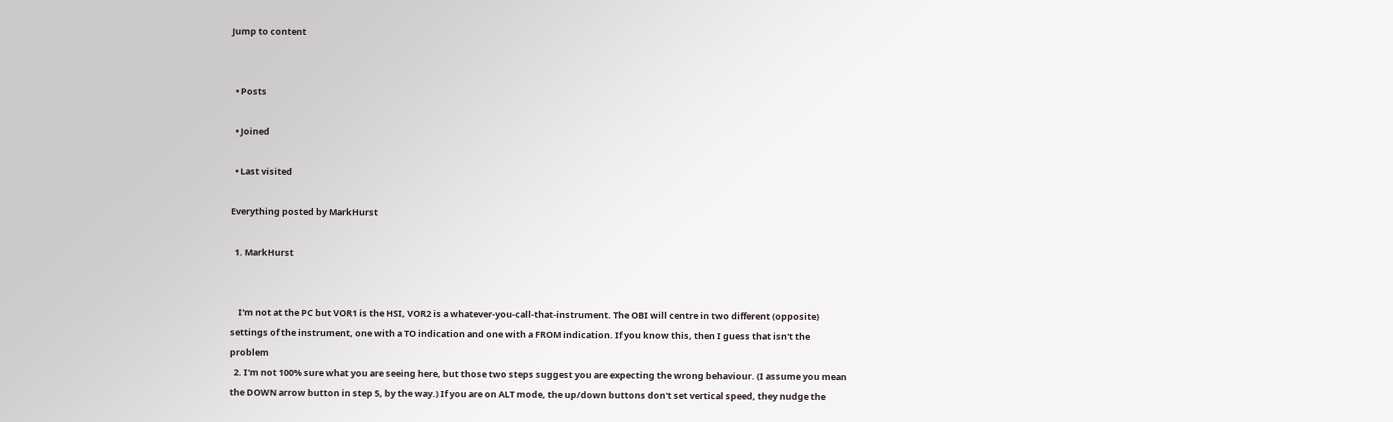Jump to content


  • Posts

  • Joined

  • Last visited

Everything posted by MarkHurst

  1. MarkHurst


    I'm not at the PC but VOR1 is the HSI, VOR2 is a whatever-you-call-that-instrument. The OBI will centre in two different (opposite) settings of the instrument, one with a TO indication and one with a FROM indication. If you know this, then I guess that isn't the problem
  2. I'm not 100% sure what you are seeing here, but those two steps suggest you are expecting the wrong behaviour. (I assume you mean the DOWN arrow button in step 5, by the way.) If you are on ALT mode, the up/down buttons don't set vertical speed, they nudge the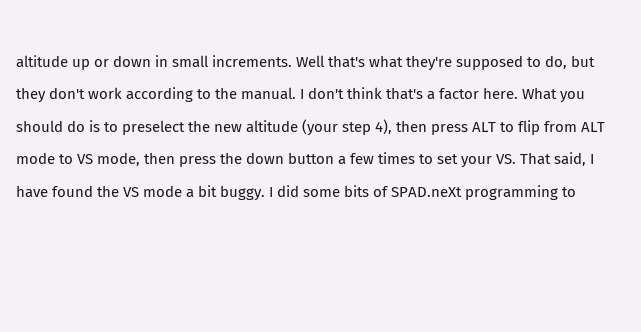altitude up or down in small increments. Well that's what they're supposed to do, but they don't work according to the manual. I don't think that's a factor here. What you should do is to preselect the new altitude (your step 4), then press ALT to flip from ALT mode to VS mode, then press the down button a few times to set your VS. That said, I have found the VS mode a bit buggy. I did some bits of SPAD.neXt programming to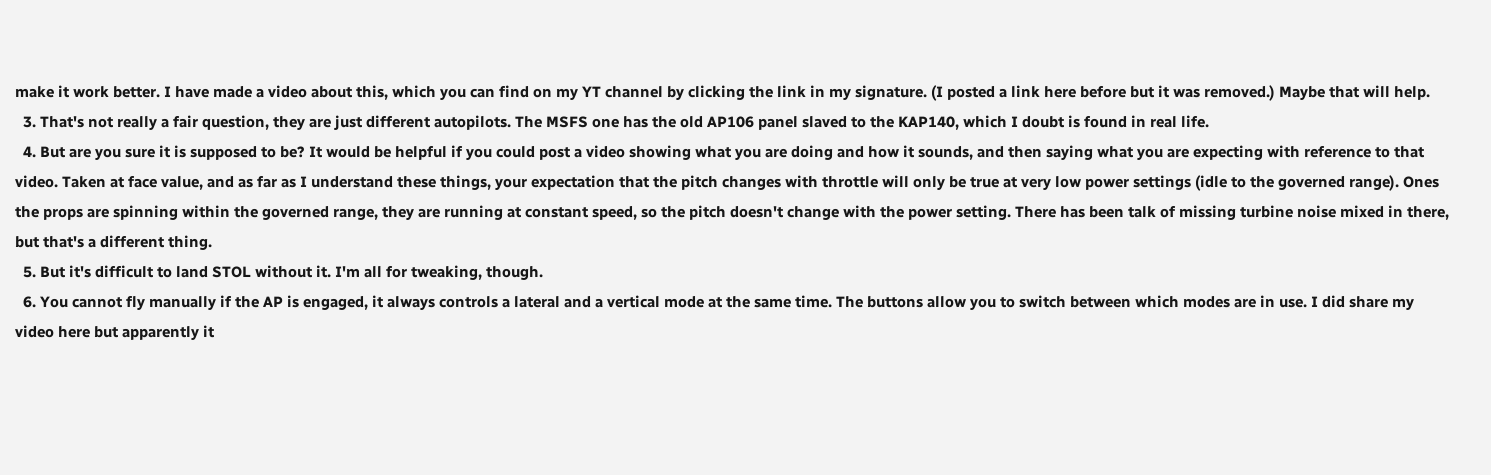make it work better. I have made a video about this, which you can find on my YT channel by clicking the link in my signature. (I posted a link here before but it was removed.) Maybe that will help.
  3. That's not really a fair question, they are just different autopilots. The MSFS one has the old AP106 panel slaved to the KAP140, which I doubt is found in real life.
  4. But are you sure it is supposed to be? It would be helpful if you could post a video showing what you are doing and how it sounds, and then saying what you are expecting with reference to that video. Taken at face value, and as far as I understand these things, your expectation that the pitch changes with throttle will only be true at very low power settings (idle to the governed range). Ones the props are spinning within the governed range, they are running at constant speed, so the pitch doesn't change with the power setting. There has been talk of missing turbine noise mixed in there, but that's a different thing.
  5. But it's difficult to land STOL without it. I'm all for tweaking, though.
  6. You cannot fly manually if the AP is engaged, it always controls a lateral and a vertical mode at the same time. The buttons allow you to switch between which modes are in use. I did share my video here but apparently it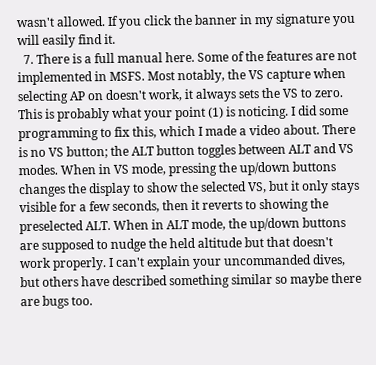wasn't allowed. If you click the banner in my signature you will easily find it.
  7. There is a full manual here. Some of the features are not implemented in MSFS. Most notably, the VS capture when selecting AP on doesn't work, it always sets the VS to zero. This is probably what your point (1) is noticing. I did some programming to fix this, which I made a video about. There is no VS button; the ALT button toggles between ALT and VS modes. When in VS mode, pressing the up/down buttons changes the display to show the selected VS, but it only stays visible for a few seconds, then it reverts to showing the preselected ALT. When in ALT mode, the up/down buttons are supposed to nudge the held altitude but that doesn't work properly. I can't explain your uncommanded dives, but others have described something similar so maybe there are bugs too.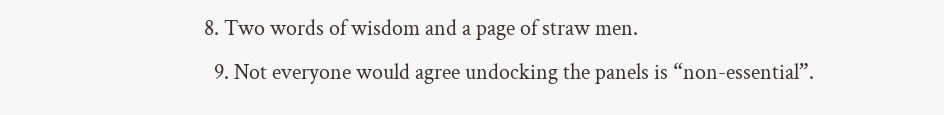8. Two words of wisdom and a page of straw men.
  9. Not everyone would agree undocking the panels is “non-essential”.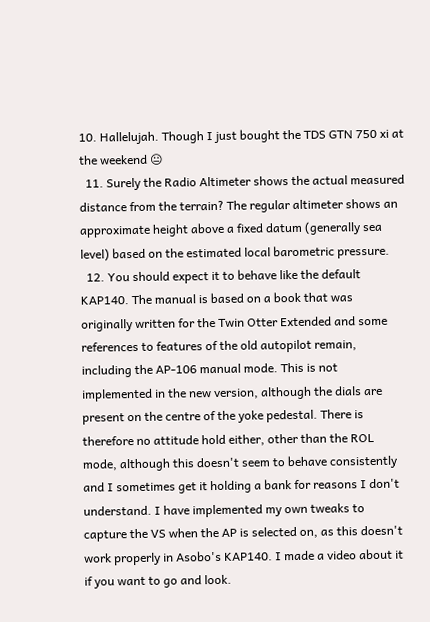10. Hallelujah. Though I just bought the TDS GTN 750 xi at the weekend 😐
  11. Surely the Radio Altimeter shows the actual measured distance from the terrain? The regular altimeter shows an approximate height above a fixed datum (generally sea level) based on the estimated local barometric pressure.
  12. You should expect it to behave like the default KAP140. The manual is based on a book that was originally written for the Twin Otter Extended and some references to features of the old autopilot remain, including the AP-106 manual mode. This is not implemented in the new version, although the dials are present on the centre of the yoke pedestal. There is therefore no attitude hold either, other than the ROL mode, although this doesn't seem to behave consistently and I sometimes get it holding a bank for reasons I don't understand. I have implemented my own tweaks to capture the VS when the AP is selected on, as this doesn't work properly in Asobo's KAP140. I made a video about it if you want to go and look.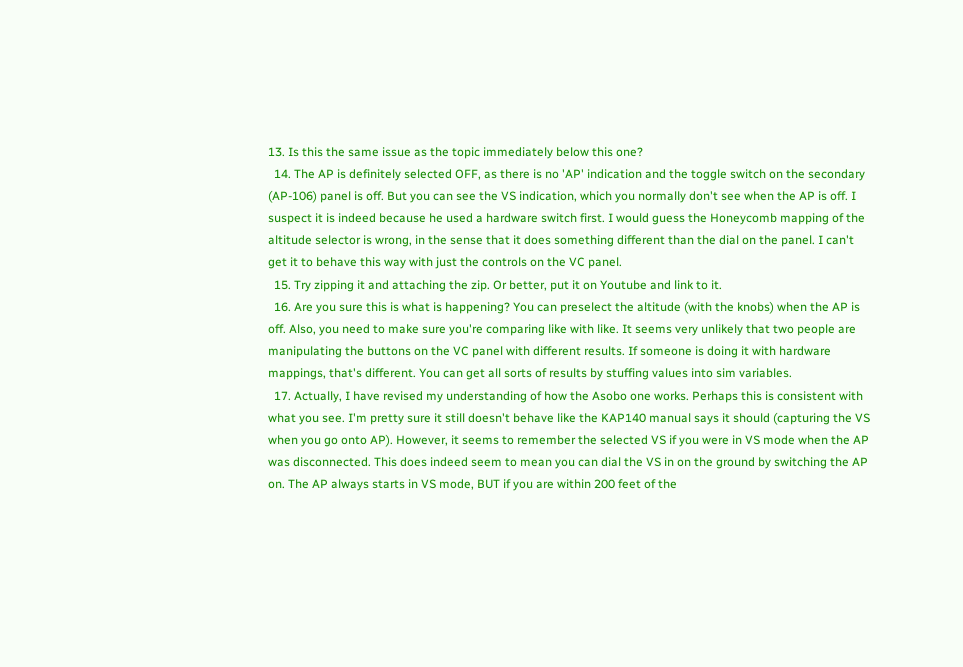13. Is this the same issue as the topic immediately below this one?
  14. The AP is definitely selected OFF, as there is no 'AP' indication and the toggle switch on the secondary (AP-106) panel is off. But you can see the VS indication, which you normally don't see when the AP is off. I suspect it is indeed because he used a hardware switch first. I would guess the Honeycomb mapping of the altitude selector is wrong, in the sense that it does something different than the dial on the panel. I can't get it to behave this way with just the controls on the VC panel.
  15. Try zipping it and attaching the zip. Or better, put it on Youtube and link to it.
  16. Are you sure this is what is happening? You can preselect the altitude (with the knobs) when the AP is off. Also, you need to make sure you're comparing like with like. It seems very unlikely that two people are manipulating the buttons on the VC panel with different results. If someone is doing it with hardware mappings, that's different. You can get all sorts of results by stuffing values into sim variables.
  17. Actually, I have revised my understanding of how the Asobo one works. Perhaps this is consistent with what you see. I'm pretty sure it still doesn't behave like the KAP140 manual says it should (capturing the VS when you go onto AP). However, it seems to remember the selected VS if you were in VS mode when the AP was disconnected. This does indeed seem to mean you can dial the VS in on the ground by switching the AP on. The AP always starts in VS mode, BUT if you are within 200 feet of the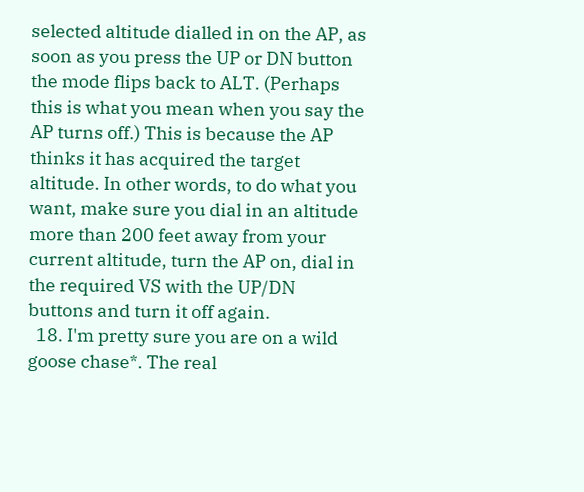selected altitude dialled in on the AP, as soon as you press the UP or DN button the mode flips back to ALT. (Perhaps this is what you mean when you say the AP turns off.) This is because the AP thinks it has acquired the target altitude. In other words, to do what you want, make sure you dial in an altitude more than 200 feet away from your current altitude, turn the AP on, dial in the required VS with the UP/DN buttons and turn it off again.
  18. I'm pretty sure you are on a wild goose chase*. The real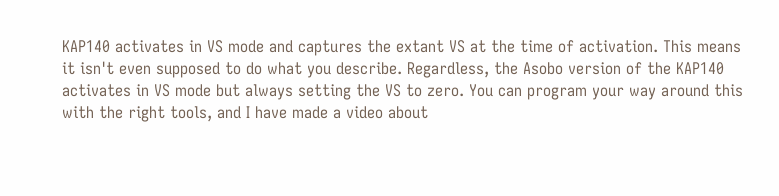KAP140 activates in VS mode and captures the extant VS at the time of activation. This means it isn't even supposed to do what you describe. Regardless, the Asobo version of the KAP140 activates in VS mode but always setting the VS to zero. You can program your way around this with the right tools, and I have made a video about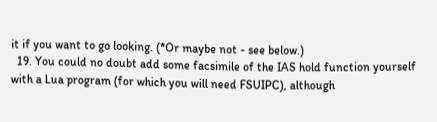it if you want to go looking. (*Or maybe not - see below.)
  19. You could no doubt add some facsimile of the IAS hold function yourself with a Lua program (for which you will need FSUIPC), although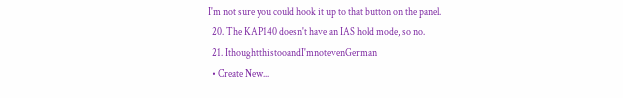I'm not sure you could hook it up to that button on the panel.
  20. The KAP140 doesn't have an IAS hold mode, so no.
  21. IthoughtthistooandI'mnotevenGerman
  • Create New...